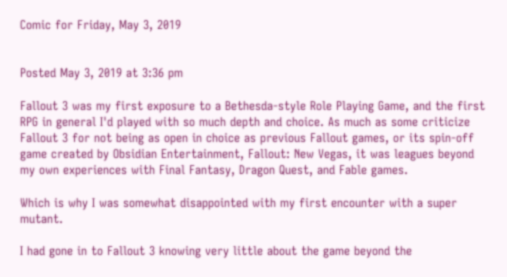Comic for Friday, May 3, 2019


Posted May 3, 2019 at 3:36 pm

Fallout 3 was my first exposure to a Bethesda-style Role Playing Game, and the first RPG in general I'd played with so much depth and choice. As much as some criticize Fallout 3 for not being as open in choice as previous Fallout games, or its spin-off game created by Obsidian Entertainment, Fallout: New Vegas, it was leagues beyond my own experiences with Final Fantasy, Dragon Quest, and Fable games.

Which is why I was somewhat disappointed with my first encounter with a super mutant.

I had gone in to Fallout 3 knowing very little about the game beyond the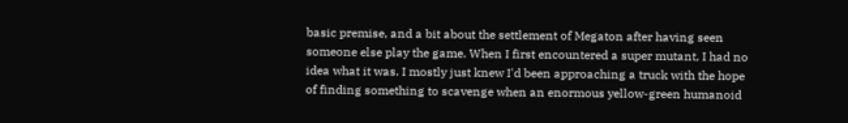basic premise, and a bit about the settlement of Megaton after having seen someone else play the game. When I first encountered a super mutant, I had no idea what it was. I mostly just knew I'd been approaching a truck with the hope of finding something to scavenge when an enormous yellow-green humanoid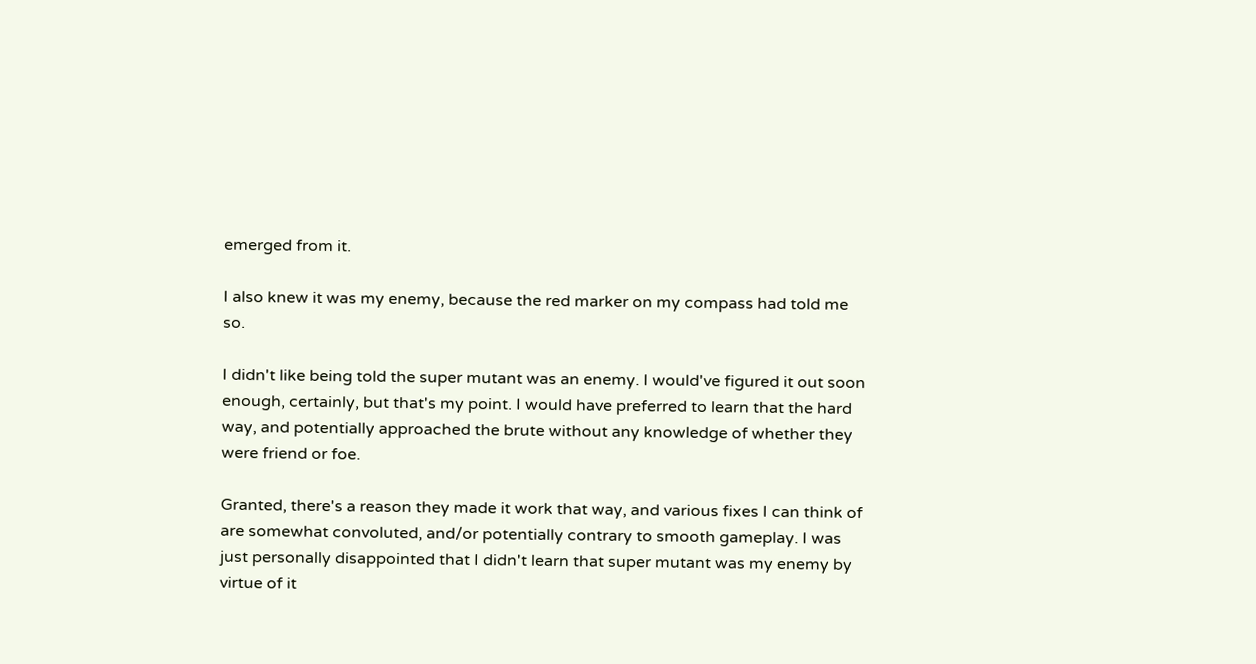emerged from it.

I also knew it was my enemy, because the red marker on my compass had told me so.

I didn't like being told the super mutant was an enemy. I would've figured it out soon enough, certainly, but that's my point. I would have preferred to learn that the hard way, and potentially approached the brute without any knowledge of whether they were friend or foe.

Granted, there's a reason they made it work that way, and various fixes I can think of are somewhat convoluted, and/or potentially contrary to smooth gameplay. I was just personally disappointed that I didn't learn that super mutant was my enemy by virtue of it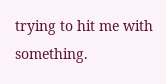trying to hit me with something.